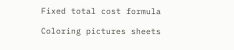Fixed total cost formula

Coloring pictures sheets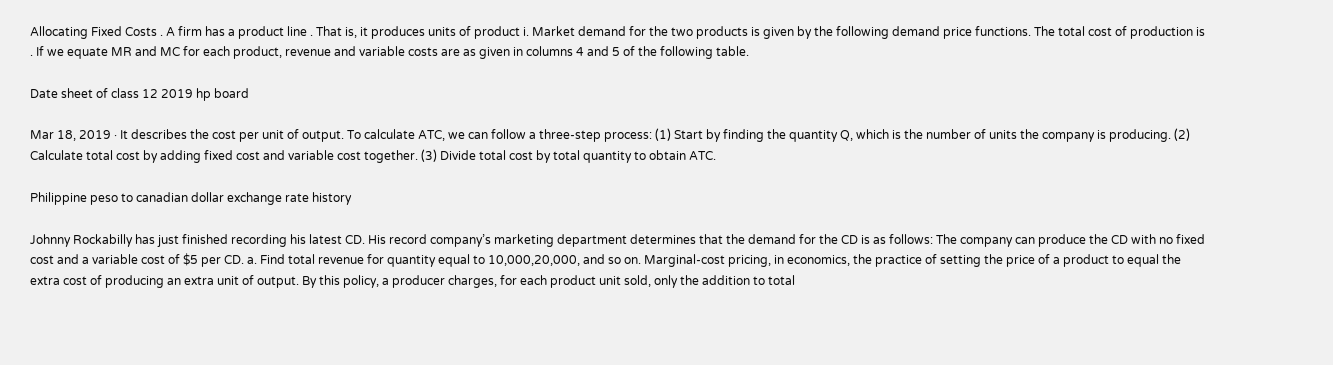Allocating Fixed Costs . A firm has a product line . That is, it produces units of product i. Market demand for the two products is given by the following demand price functions. The total cost of production is . If we equate MR and MC for each product, revenue and variable costs are as given in columns 4 and 5 of the following table.

Date sheet of class 12 2019 hp board

Mar 18, 2019 · It describes the cost per unit of output. To calculate ATC, we can follow a three-step process: (1) Start by finding the quantity Q, which is the number of units the company is producing. (2) Calculate total cost by adding fixed cost and variable cost together. (3) Divide total cost by total quantity to obtain ATC.

Philippine peso to canadian dollar exchange rate history

Johnny Rockabilly has just finished recording his latest CD. His record company’s marketing department determines that the demand for the CD is as follows: The company can produce the CD with no fixed cost and a variable cost of $5 per CD. a. Find total revenue for quantity equal to 10,000,20,000, and so on. Marginal-cost pricing, in economics, the practice of setting the price of a product to equal the extra cost of producing an extra unit of output. By this policy, a producer charges, for each product unit sold, only the addition to total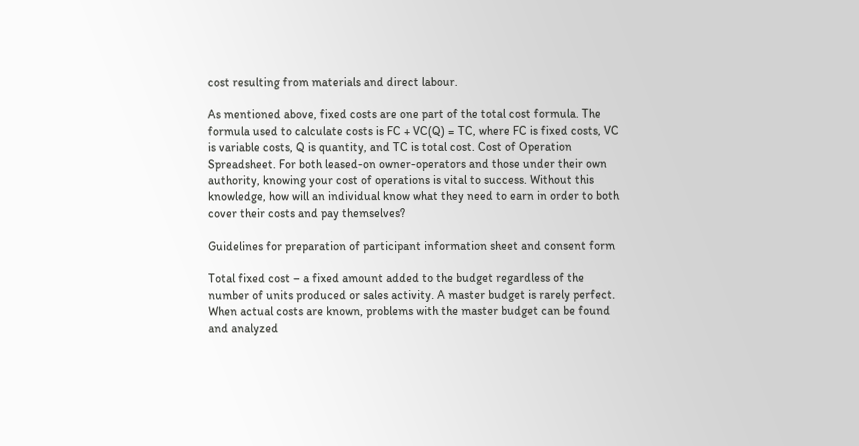cost resulting from materials and direct labour.

As mentioned above, fixed costs are one part of the total cost formula. The formula used to calculate costs is FC + VC(Q) = TC, where FC is fixed costs, VC is variable costs, Q is quantity, and TC is total cost. Cost of Operation Spreadsheet. For both leased-on owner-operators and those under their own authority, knowing your cost of operations is vital to success. Without this knowledge, how will an individual know what they need to earn in order to both cover their costs and pay themselves?

Guidelines for preparation of participant information sheet and consent form

Total fixed cost – a fixed amount added to the budget regardless of the number of units produced or sales activity. A master budget is rarely perfect. When actual costs are known, problems with the master budget can be found and analyzed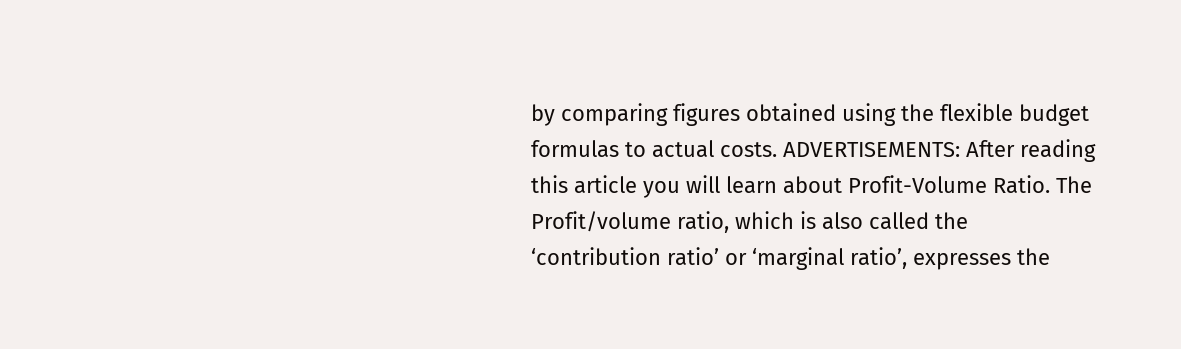by comparing figures obtained using the flexible budget formulas to actual costs. ADVERTISEMENTS: After reading this article you will learn about Profit-Volume Ratio. The Profit/volume ratio, which is also called the ‘contribution ratio’ or ‘marginal ratio’, expresses the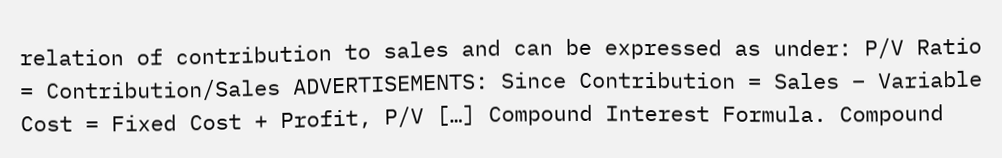relation of contribution to sales and can be expressed as under: P/V Ratio = Contribution/Sales ADVERTISEMENTS: Since Contribution = Sales – Variable Cost = Fixed Cost + Profit, P/V […] Compound Interest Formula. Compound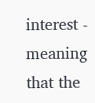interest - meaning that the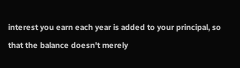interest you earn each year is added to your principal, so that the balance doesn't merely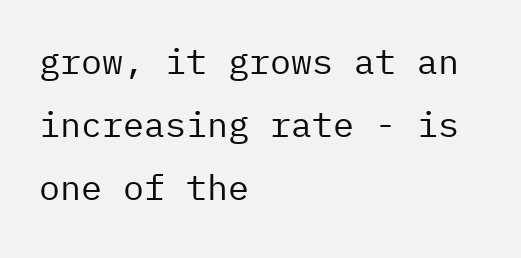grow, it grows at an increasing rate - is one of the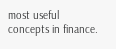most useful concepts in finance.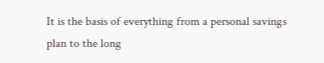It is the basis of everything from a personal savings plan to the long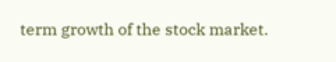term growth of the stock market.